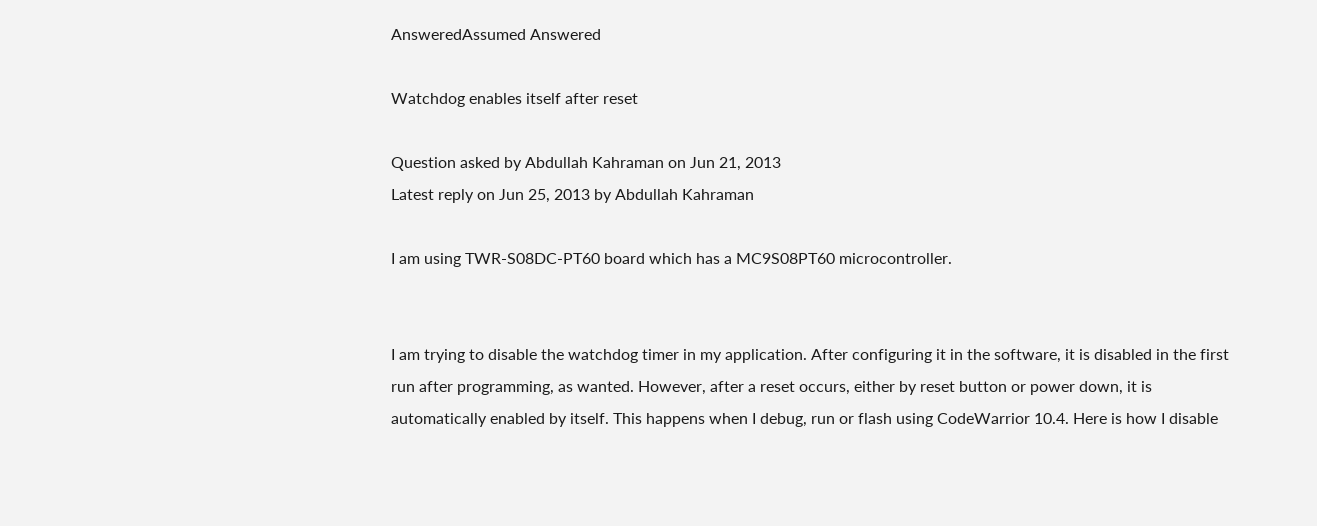AnsweredAssumed Answered

Watchdog enables itself after reset

Question asked by Abdullah Kahraman on Jun 21, 2013
Latest reply on Jun 25, 2013 by Abdullah Kahraman

I am using TWR-S08DC-PT60 board which has a MC9S08PT60 microcontroller.


I am trying to disable the watchdog timer in my application. After configuring it in the software, it is disabled in the first run after programming, as wanted. However, after a reset occurs, either by reset button or power down, it is automatically enabled by itself. This happens when I debug, run or flash using CodeWarrior 10.4. Here is how I disable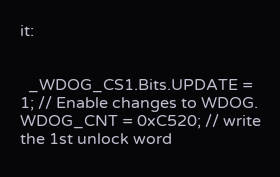it:


  _WDOG_CS1.Bits.UPDATE = 1; // Enable changes to WDOG.   WDOG_CNT = 0xC520; // write the 1st unlock word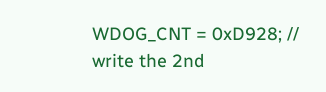WDOG_CNT = 0xD928; // write the 2nd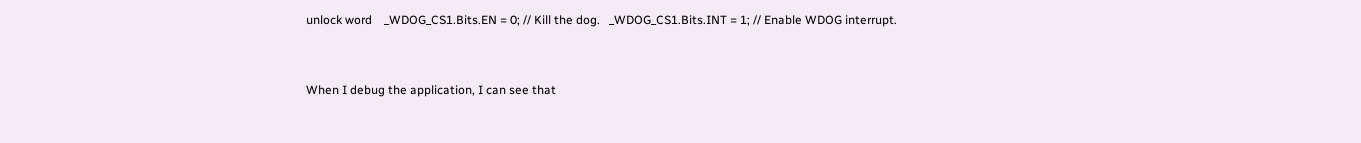unlock word    _WDOG_CS1.Bits.EN = 0; // Kill the dog.   _WDOG_CS1.Bits.INT = 1; // Enable WDOG interrupt.


When I debug the application, I can see that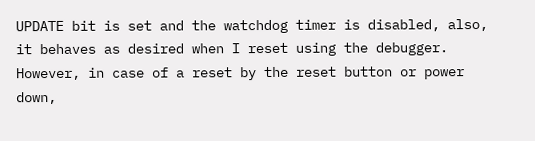UPDATE bit is set and the watchdog timer is disabled, also, it behaves as desired when I reset using the debugger. However, in case of a reset by the reset button or power down,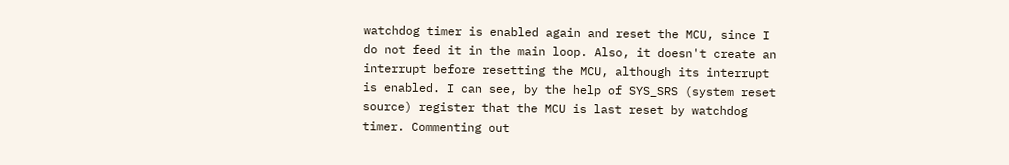watchdog timer is enabled again and reset the MCU, since I do not feed it in the main loop. Also, it doesn't create an interrupt before resetting the MCU, although its interrupt is enabled. I can see, by the help of SYS_SRS (system reset source) register that the MCU is last reset by watchdog timer. Commenting out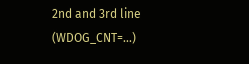2nd and 3rd line (WDOG_CNT=...)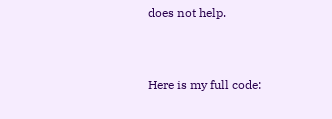does not help.


Here is my full code: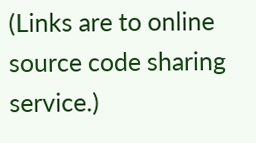(Links are to online source code sharing service.)